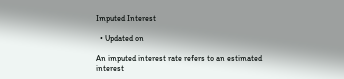Imputed Interest

  • Updated on

An imputed interest rate refers to an estimated interest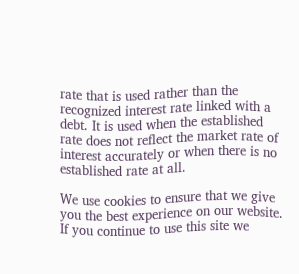rate that is used rather than the recognized interest rate linked with a debt. It is used when the established rate does not reflect the market rate of interest accurately or when there is no established rate at all.

We use cookies to ensure that we give you the best experience on our website. If you continue to use this site we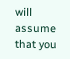will assume that you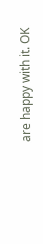are happy with it. OK